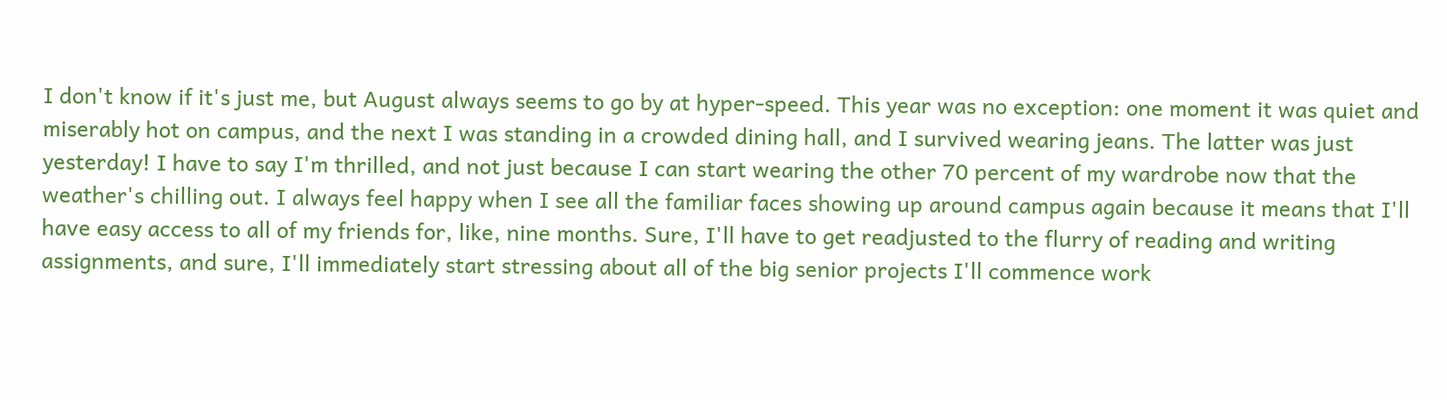I don't know if it's just me, but August always seems to go by at hyper-speed. This year was no exception: one moment it was quiet and miserably hot on campus, and the next I was standing in a crowded dining hall, and I survived wearing jeans. The latter was just yesterday! I have to say I'm thrilled, and not just because I can start wearing the other 70 percent of my wardrobe now that the weather's chilling out. I always feel happy when I see all the familiar faces showing up around campus again because it means that I'll have easy access to all of my friends for, like, nine months. Sure, I'll have to get readjusted to the flurry of reading and writing assignments, and sure, I'll immediately start stressing about all of the big senior projects I'll commence work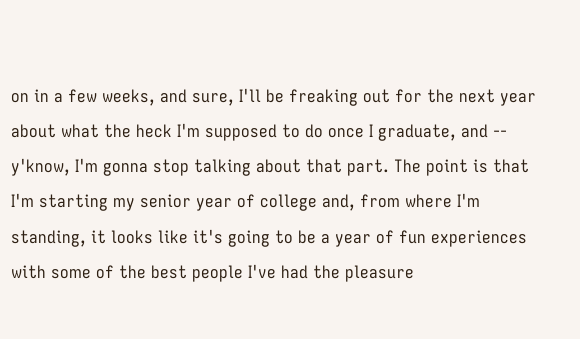on in a few weeks, and sure, I'll be freaking out for the next year about what the heck I'm supposed to do once I graduate, and -- y'know, I'm gonna stop talking about that part. The point is that I'm starting my senior year of college and, from where I'm standing, it looks like it's going to be a year of fun experiences with some of the best people I've had the pleasure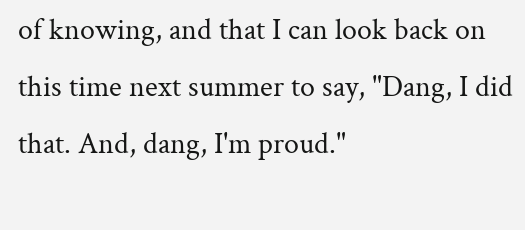of knowing, and that I can look back on this time next summer to say, "Dang, I did that. And, dang, I'm proud."